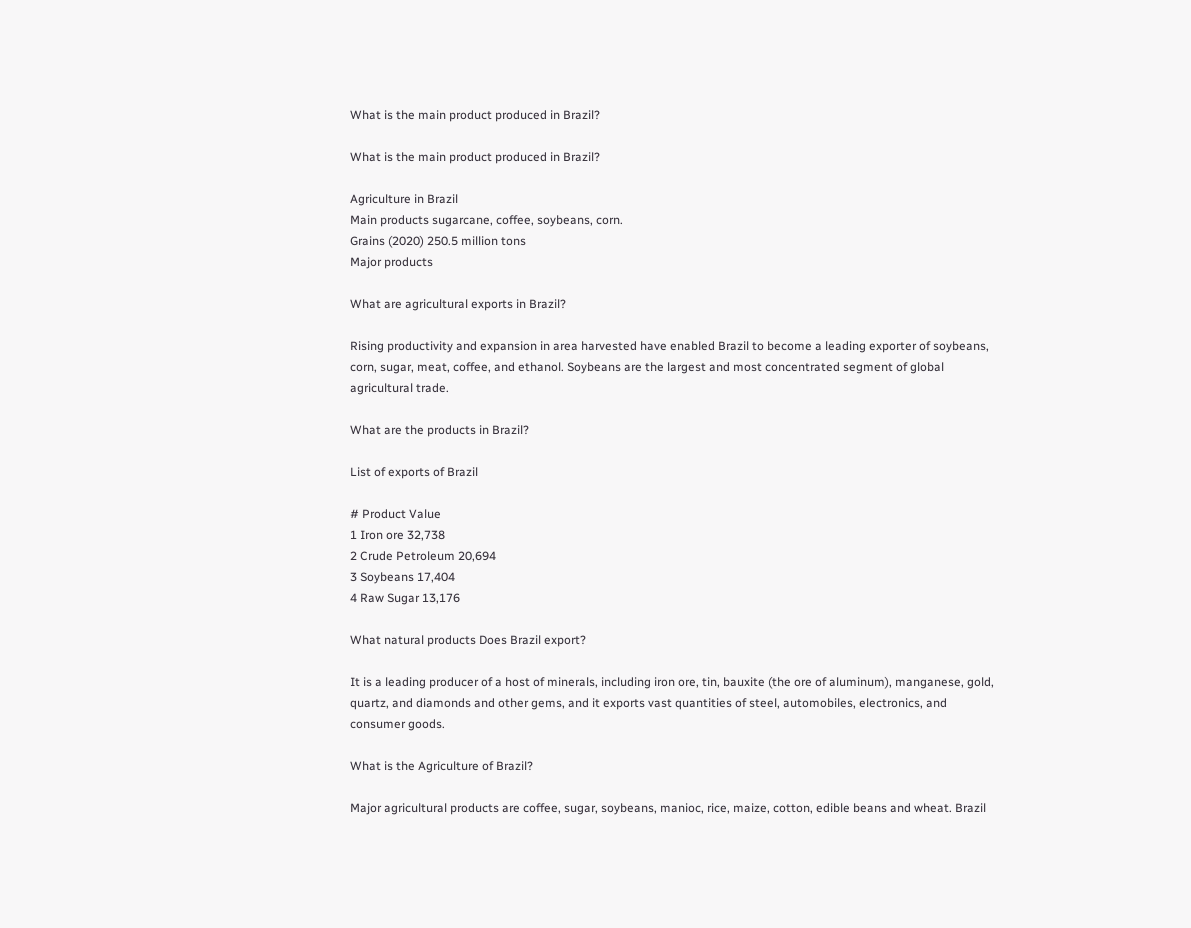What is the main product produced in Brazil?

What is the main product produced in Brazil?

Agriculture in Brazil
Main products sugarcane, coffee, soybeans, corn.
Grains (2020) 250.5 million tons
Major products

What are agricultural exports in Brazil?

Rising productivity and expansion in area harvested have enabled Brazil to become a leading exporter of soybeans, corn, sugar, meat, coffee, and ethanol. Soybeans are the largest and most concentrated segment of global agricultural trade.

What are the products in Brazil?

List of exports of Brazil

# Product Value
1 Iron ore 32,738
2 Crude Petroleum 20,694
3 Soybeans 17,404
4 Raw Sugar 13,176

What natural products Does Brazil export?

It is a leading producer of a host of minerals, including iron ore, tin, bauxite (the ore of aluminum), manganese, gold, quartz, and diamonds and other gems, and it exports vast quantities of steel, automobiles, electronics, and consumer goods.

What is the Agriculture of Brazil?

Major agricultural products are coffee, sugar, soybeans, manioc, rice, maize, cotton, edible beans and wheat. Brazil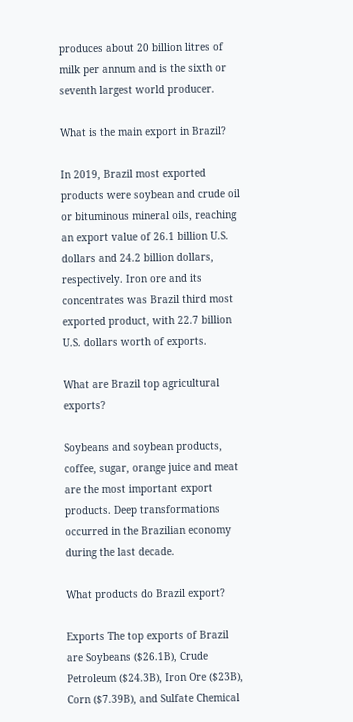produces about 20 billion litres of milk per annum and is the sixth or seventh largest world producer.

What is the main export in Brazil?

In 2019, Brazil most exported products were soybean and crude oil or bituminous mineral oils, reaching an export value of 26.1 billion U.S. dollars and 24.2 billion dollars, respectively. Iron ore and its concentrates was Brazil third most exported product, with 22.7 billion U.S. dollars worth of exports.

What are Brazil top agricultural exports?

Soybeans and soybean products, coffee, sugar, orange juice and meat are the most important export products. Deep transformations occurred in the Brazilian economy during the last decade.

What products do Brazil export?

Exports The top exports of Brazil are Soybeans ($26.1B), Crude Petroleum ($24.3B), Iron Ore ($23B), Corn ($7.39B), and Sulfate Chemical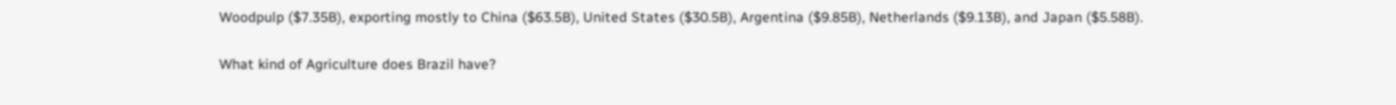Woodpulp ($7.35B), exporting mostly to China ($63.5B), United States ($30.5B), Argentina ($9.85B), Netherlands ($9.13B), and Japan ($5.58B).

What kind of Agriculture does Brazil have?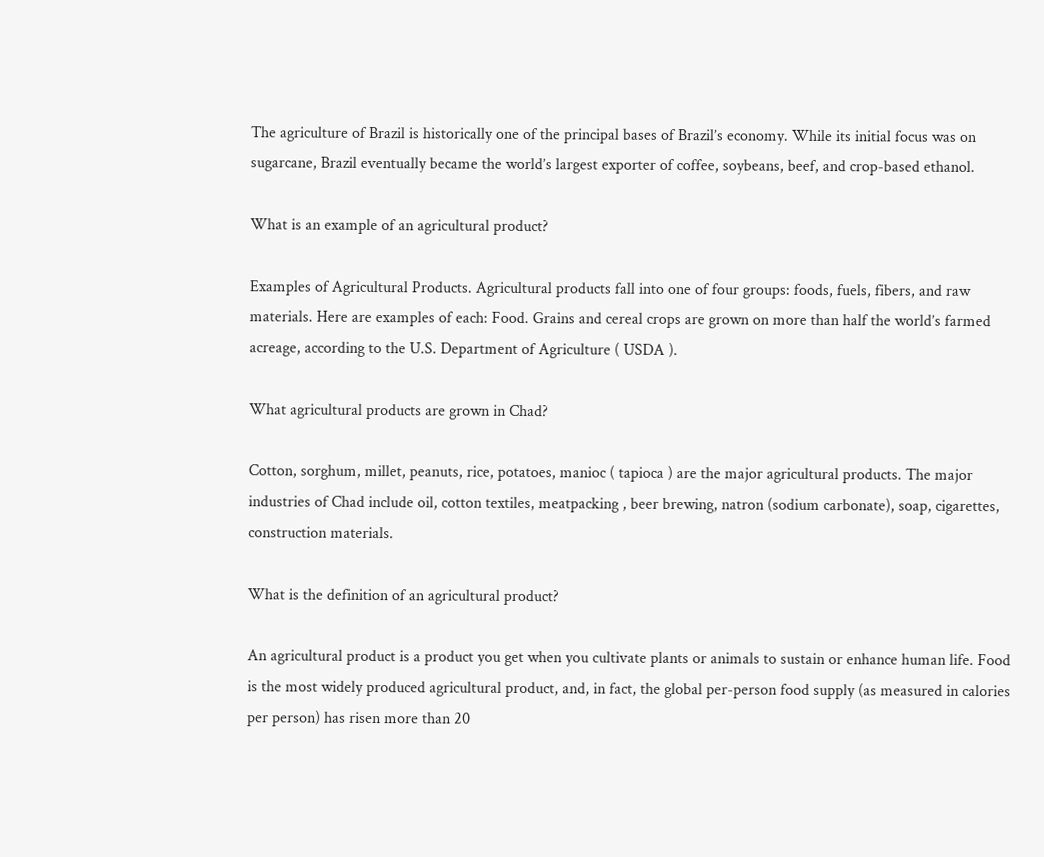The agriculture of Brazil is historically one of the principal bases of Brazil’s economy. While its initial focus was on sugarcane, Brazil eventually became the world’s largest exporter of coffee, soybeans, beef, and crop-based ethanol.

What is an example of an agricultural product?

Examples of Agricultural Products. Agricultural products fall into one of four groups: foods, fuels, fibers, and raw materials. Here are examples of each: Food. Grains and cereal crops are grown on more than half the world’s farmed acreage, according to the U.S. Department of Agriculture ( USDA ).

What agricultural products are grown in Chad?

Cotton, sorghum, millet, peanuts, rice, potatoes, manioc ( tapioca ) are the major agricultural products. The major industries of Chad include oil, cotton textiles, meatpacking , beer brewing, natron (sodium carbonate), soap, cigarettes, construction materials.

What is the definition of an agricultural product?

An agricultural product is a product you get when you cultivate plants or animals to sustain or enhance human life. Food is the most widely produced agricultural product, and, in fact, the global per-person food supply (as measured in calories per person) has risen more than 20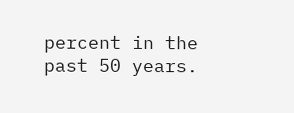percent in the past 50 years.